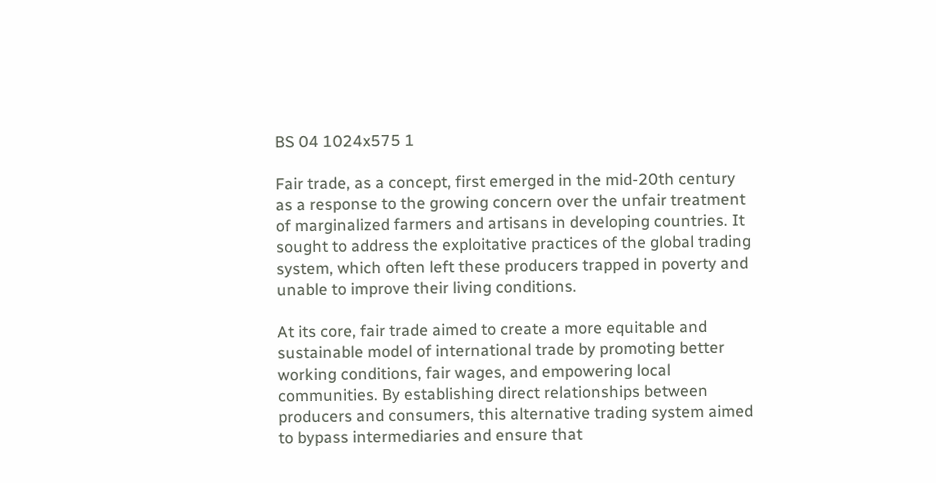BS 04 1024x575 1

Fair trade, as a concept, first emerged in the mid-20th century as a response to the growing concern over the unfair treatment of marginalized farmers and artisans in developing countries. It sought to address the exploitative practices of the global trading system, which often left these producers trapped in poverty and unable to improve their living conditions.

At its core, fair trade aimed to create a more equitable and sustainable model of international trade by promoting better working conditions, fair wages, and empowering local communities. By establishing direct relationships between producers and consumers, this alternative trading system aimed to bypass intermediaries and ensure that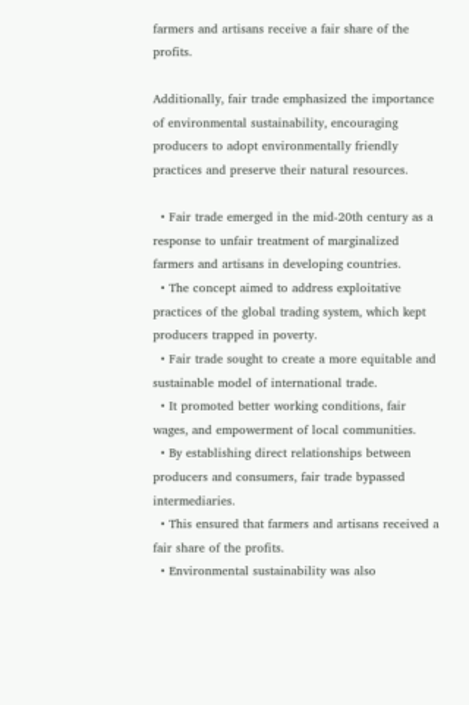farmers and artisans receive a fair share of the profits.

Additionally, fair trade emphasized the importance of environmental sustainability, encouraging producers to adopt environmentally friendly practices and preserve their natural resources.

  • Fair trade emerged in the mid-20th century as a response to unfair treatment of marginalized farmers and artisans in developing countries.
  • The concept aimed to address exploitative practices of the global trading system, which kept producers trapped in poverty.
  • Fair trade sought to create a more equitable and sustainable model of international trade.
  • It promoted better working conditions, fair wages, and empowerment of local communities.
  • By establishing direct relationships between producers and consumers, fair trade bypassed intermediaries.
  • This ensured that farmers and artisans received a fair share of the profits.
  • Environmental sustainability was also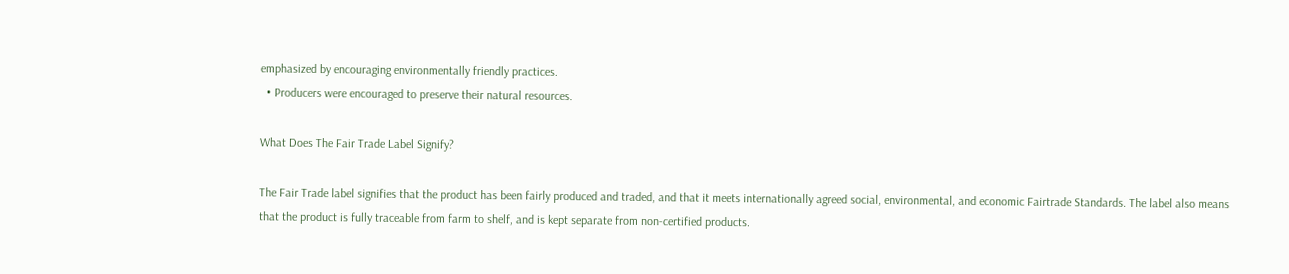emphasized by encouraging environmentally friendly practices.
  • Producers were encouraged to preserve their natural resources.

What Does The Fair Trade Label Signify?

The Fair Trade label signifies that the product has been fairly produced and traded, and that it meets internationally agreed social, environmental, and economic Fairtrade Standards. The label also means that the product is fully traceable from farm to shelf, and is kept separate from non-certified products.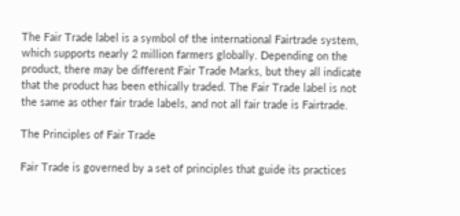The Fair Trade label is a symbol of the international Fairtrade system, which supports nearly 2 million farmers globally. Depending on the product, there may be different Fair Trade Marks, but they all indicate that the product has been ethically traded. The Fair Trade label is not the same as other fair trade labels, and not all fair trade is Fairtrade.

The Principles of Fair Trade

Fair Trade is governed by a set of principles that guide its practices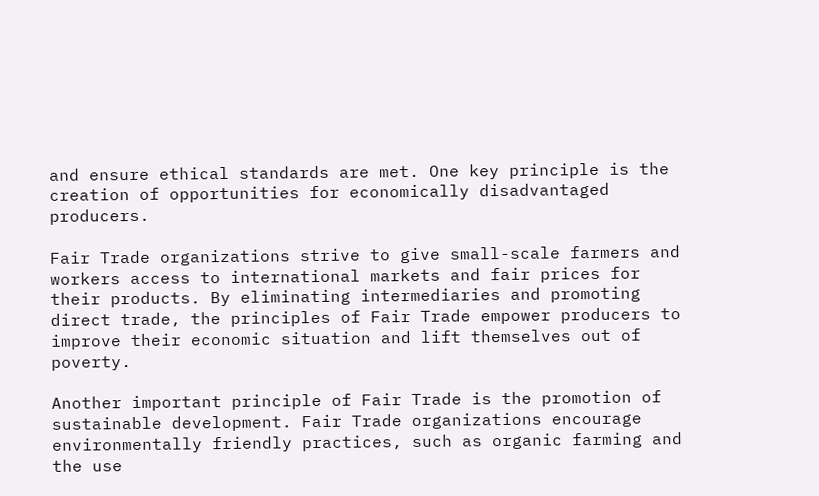and ensure ethical standards are met. One key principle is the creation of opportunities for economically disadvantaged producers.

Fair Trade organizations strive to give small-scale farmers and workers access to international markets and fair prices for their products. By eliminating intermediaries and promoting direct trade, the principles of Fair Trade empower producers to improve their economic situation and lift themselves out of poverty.

Another important principle of Fair Trade is the promotion of sustainable development. Fair Trade organizations encourage environmentally friendly practices, such as organic farming and the use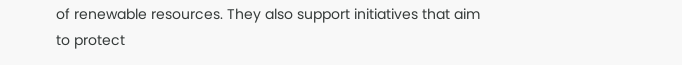of renewable resources. They also support initiatives that aim to protect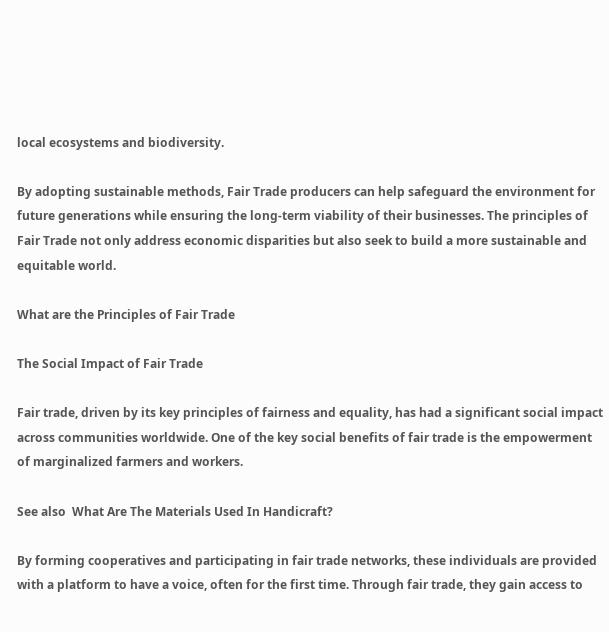local ecosystems and biodiversity.

By adopting sustainable methods, Fair Trade producers can help safeguard the environment for future generations while ensuring the long-term viability of their businesses. The principles of Fair Trade not only address economic disparities but also seek to build a more sustainable and equitable world.

What are the Principles of Fair Trade

The Social Impact of Fair Trade

Fair trade, driven by its key principles of fairness and equality, has had a significant social impact across communities worldwide. One of the key social benefits of fair trade is the empowerment of marginalized farmers and workers.

See also  What Are The Materials Used In Handicraft?

By forming cooperatives and participating in fair trade networks, these individuals are provided with a platform to have a voice, often for the first time. Through fair trade, they gain access to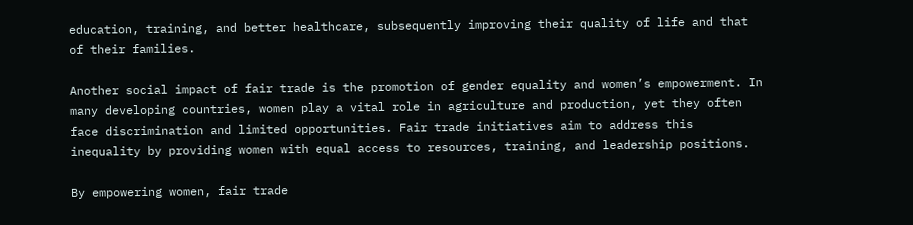education, training, and better healthcare, subsequently improving their quality of life and that of their families.

Another social impact of fair trade is the promotion of gender equality and women’s empowerment. In many developing countries, women play a vital role in agriculture and production, yet they often face discrimination and limited opportunities. Fair trade initiatives aim to address this inequality by providing women with equal access to resources, training, and leadership positions.

By empowering women, fair trade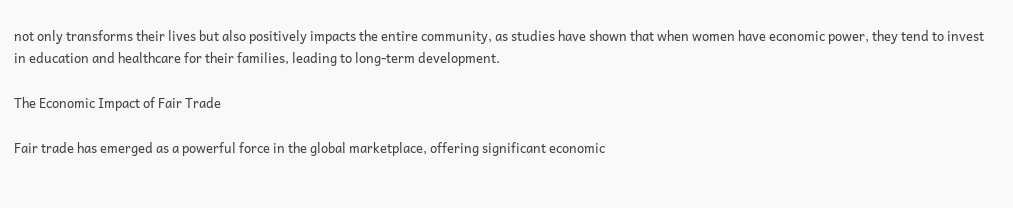not only transforms their lives but also positively impacts the entire community, as studies have shown that when women have economic power, they tend to invest in education and healthcare for their families, leading to long-term development.

The Economic Impact of Fair Trade

Fair trade has emerged as a powerful force in the global marketplace, offering significant economic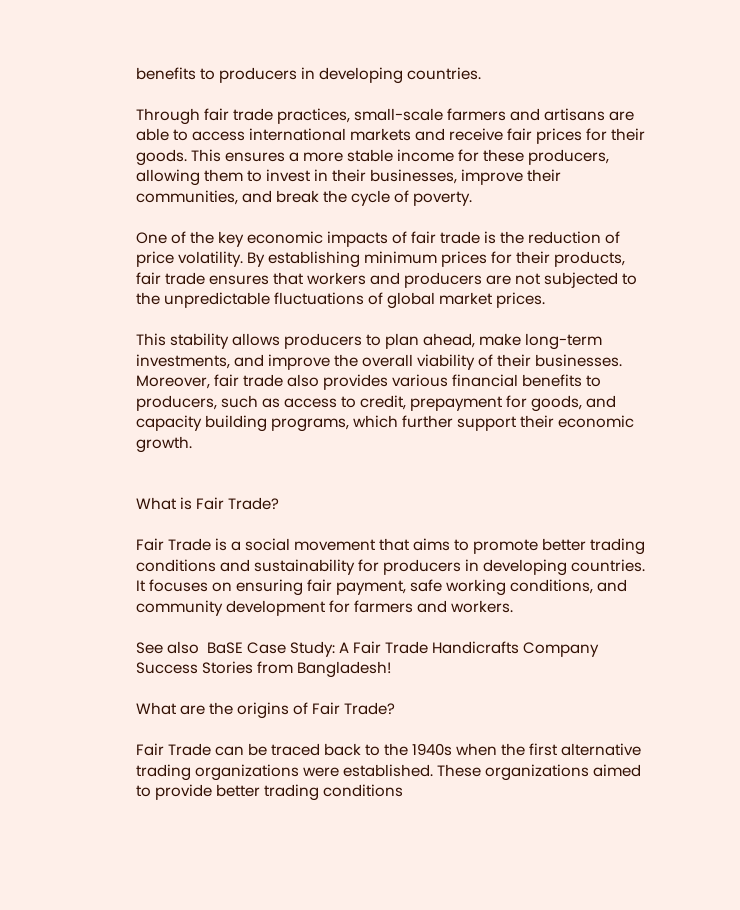benefits to producers in developing countries.

Through fair trade practices, small-scale farmers and artisans are able to access international markets and receive fair prices for their goods. This ensures a more stable income for these producers, allowing them to invest in their businesses, improve their communities, and break the cycle of poverty.

One of the key economic impacts of fair trade is the reduction of price volatility. By establishing minimum prices for their products, fair trade ensures that workers and producers are not subjected to the unpredictable fluctuations of global market prices.

This stability allows producers to plan ahead, make long-term investments, and improve the overall viability of their businesses. Moreover, fair trade also provides various financial benefits to producers, such as access to credit, prepayment for goods, and capacity building programs, which further support their economic growth.


What is Fair Trade?

Fair Trade is a social movement that aims to promote better trading conditions and sustainability for producers in developing countries. It focuses on ensuring fair payment, safe working conditions, and community development for farmers and workers.

See also  BaSE Case Study: A Fair Trade Handicrafts Company Success Stories from Bangladesh!

What are the origins of Fair Trade?

Fair Trade can be traced back to the 1940s when the first alternative trading organizations were established. These organizations aimed to provide better trading conditions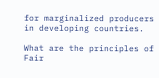for marginalized producers in developing countries.

What are the principles of Fair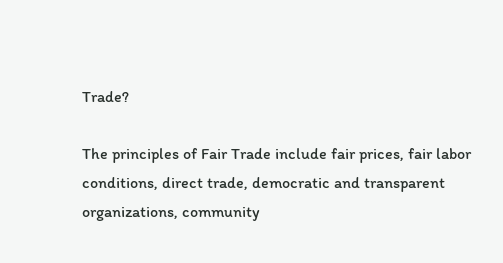Trade?

The principles of Fair Trade include fair prices, fair labor conditions, direct trade, democratic and transparent organizations, community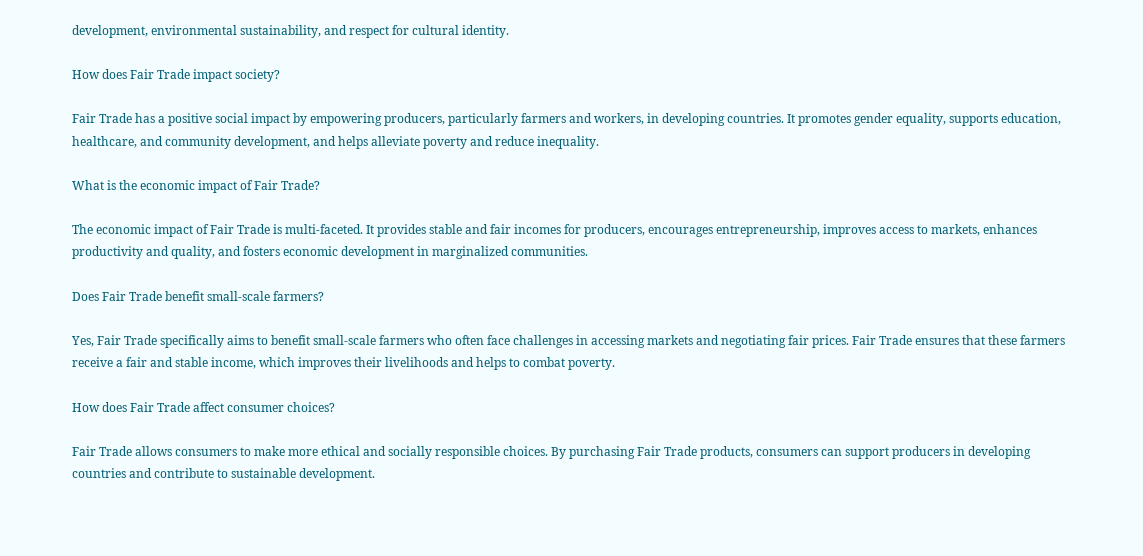development, environmental sustainability, and respect for cultural identity.

How does Fair Trade impact society?

Fair Trade has a positive social impact by empowering producers, particularly farmers and workers, in developing countries. It promotes gender equality, supports education, healthcare, and community development, and helps alleviate poverty and reduce inequality.

What is the economic impact of Fair Trade?

The economic impact of Fair Trade is multi-faceted. It provides stable and fair incomes for producers, encourages entrepreneurship, improves access to markets, enhances productivity and quality, and fosters economic development in marginalized communities.

Does Fair Trade benefit small-scale farmers?

Yes, Fair Trade specifically aims to benefit small-scale farmers who often face challenges in accessing markets and negotiating fair prices. Fair Trade ensures that these farmers receive a fair and stable income, which improves their livelihoods and helps to combat poverty.

How does Fair Trade affect consumer choices?

Fair Trade allows consumers to make more ethical and socially responsible choices. By purchasing Fair Trade products, consumers can support producers in developing countries and contribute to sustainable development.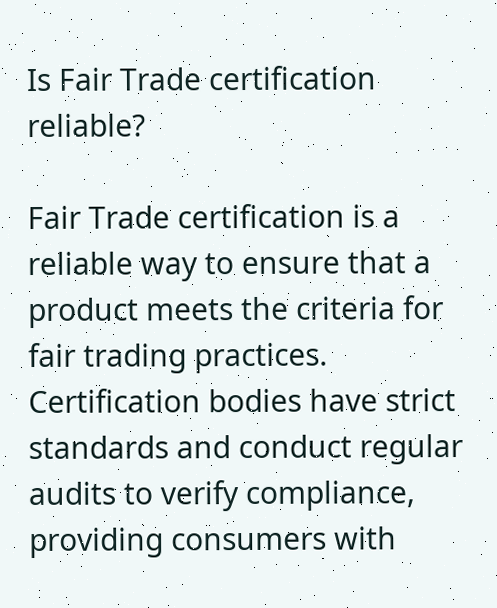Is Fair Trade certification reliable?

Fair Trade certification is a reliable way to ensure that a product meets the criteria for fair trading practices. Certification bodies have strict standards and conduct regular audits to verify compliance, providing consumers with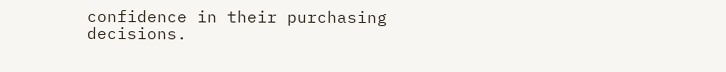confidence in their purchasing decisions.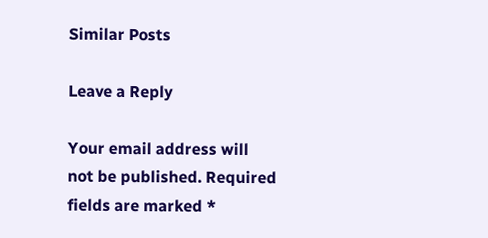Similar Posts

Leave a Reply

Your email address will not be published. Required fields are marked *